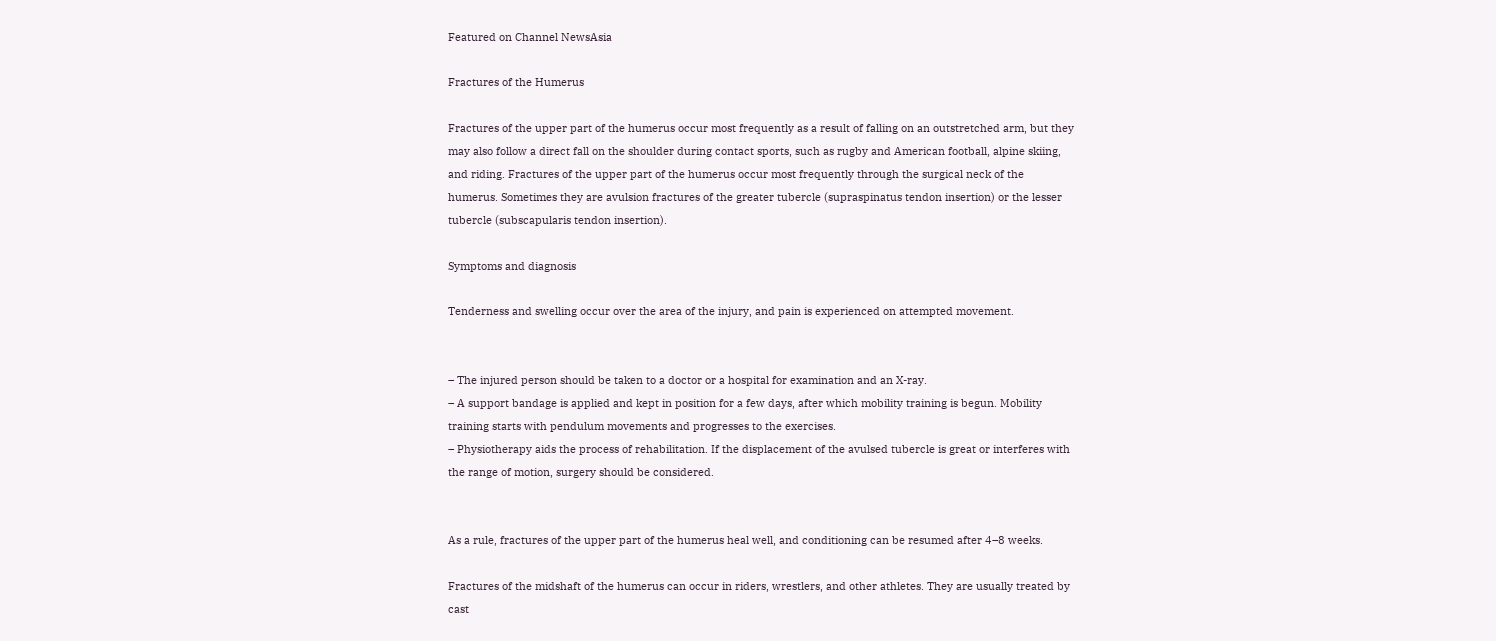Featured on Channel NewsAsia

Fractures of the Humerus

Fractures of the upper part of the humerus occur most frequently as a result of falling on an outstretched arm, but they may also follow a direct fall on the shoulder during contact sports, such as rugby and American football, alpine skiing, and riding. Fractures of the upper part of the humerus occur most frequently through the surgical neck of the humerus. Sometimes they are avulsion fractures of the greater tubercle (supraspinatus tendon insertion) or the lesser tubercle (subscapularis tendon insertion).

Symptoms and diagnosis

Tenderness and swelling occur over the area of the injury, and pain is experienced on attempted movement.


– The injured person should be taken to a doctor or a hospital for examination and an X-ray.
– A support bandage is applied and kept in position for a few days, after which mobility training is begun. Mobility training starts with pendulum movements and progresses to the exercises.
– Physiotherapy aids the process of rehabilitation. If the displacement of the avulsed tubercle is great or interferes with the range of motion, surgery should be considered.


As a rule, fractures of the upper part of the humerus heal well, and conditioning can be resumed after 4–8 weeks.

Fractures of the midshaft of the humerus can occur in riders, wrestlers, and other athletes. They are usually treated by cast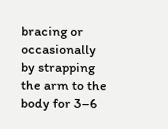bracing or occasionally by strapping the arm to the body for 3–6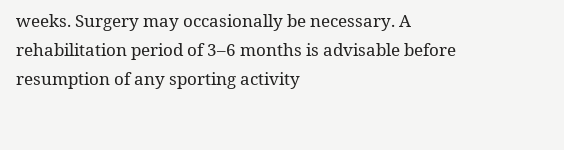weeks. Surgery may occasionally be necessary. A rehabilitation period of 3–6 months is advisable before resumption of any sporting activity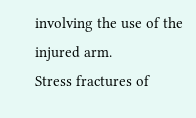involving the use of the injured arm.
Stress fractures of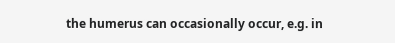the humerus can occasionally occur, e.g. in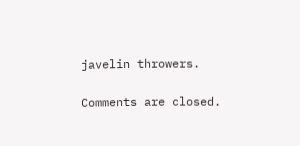javelin throwers.

Comments are closed.